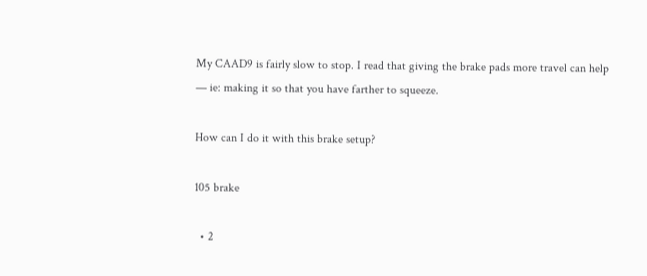My CAAD9 is fairly slow to stop. I read that giving the brake pads more travel can help — ie: making it so that you have farther to squeeze.

How can I do it with this brake setup?

105 brake

  • 2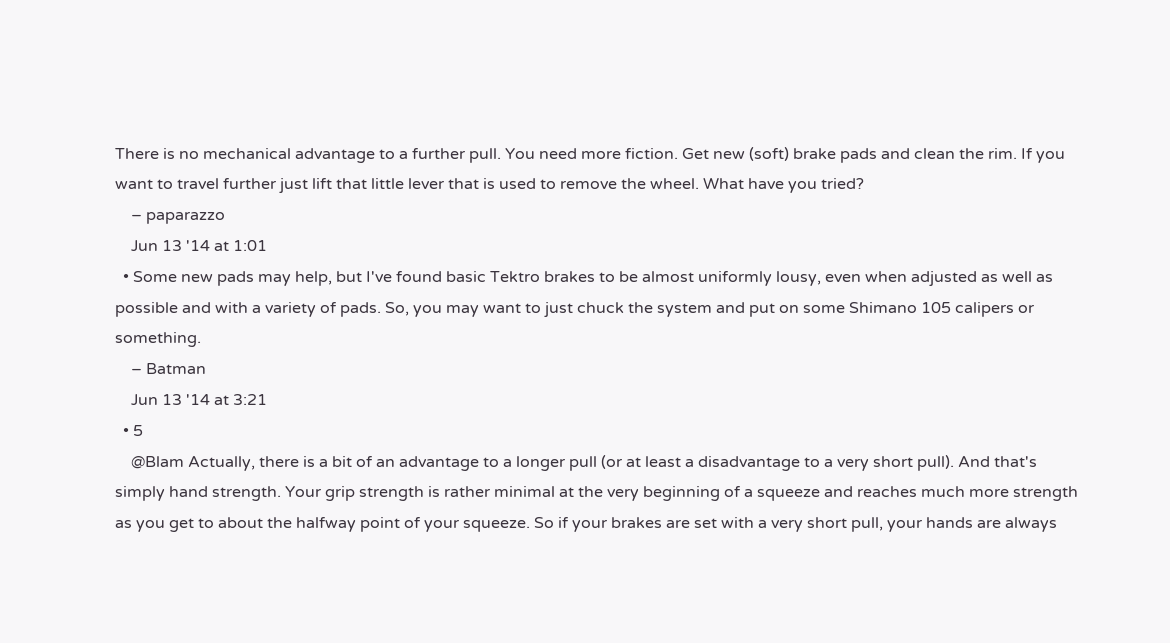There is no mechanical advantage to a further pull. You need more fiction. Get new (soft) brake pads and clean the rim. If you want to travel further just lift that little lever that is used to remove the wheel. What have you tried?
    – paparazzo
    Jun 13 '14 at 1:01
  • Some new pads may help, but I've found basic Tektro brakes to be almost uniformly lousy, even when adjusted as well as possible and with a variety of pads. So, you may want to just chuck the system and put on some Shimano 105 calipers or something.
    – Batman
    Jun 13 '14 at 3:21
  • 5
    @Blam Actually, there is a bit of an advantage to a longer pull (or at least a disadvantage to a very short pull). And that's simply hand strength. Your grip strength is rather minimal at the very beginning of a squeeze and reaches much more strength as you get to about the halfway point of your squeeze. So if your brakes are set with a very short pull, your hands are always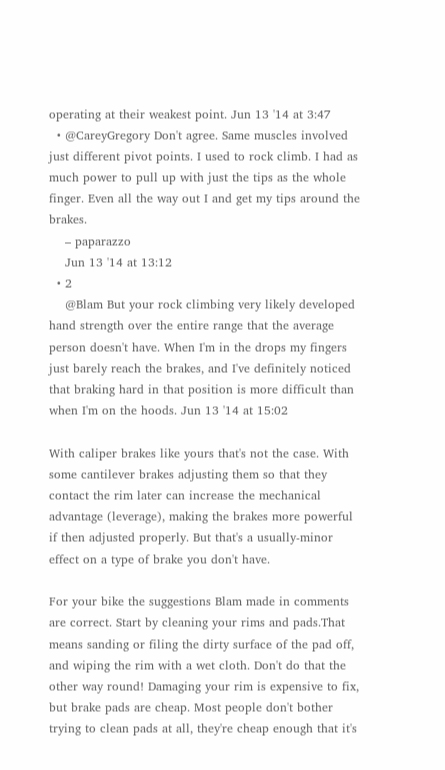operating at their weakest point. Jun 13 '14 at 3:47
  • @CareyGregory Don't agree. Same muscles involved just different pivot points. I used to rock climb. I had as much power to pull up with just the tips as the whole finger. Even all the way out I and get my tips around the brakes.
    – paparazzo
    Jun 13 '14 at 13:12
  • 2
    @Blam But your rock climbing very likely developed hand strength over the entire range that the average person doesn't have. When I'm in the drops my fingers just barely reach the brakes, and I've definitely noticed that braking hard in that position is more difficult than when I'm on the hoods. Jun 13 '14 at 15:02

With caliper brakes like yours that's not the case. With some cantilever brakes adjusting them so that they contact the rim later can increase the mechanical advantage (leverage), making the brakes more powerful if then adjusted properly. But that's a usually-minor effect on a type of brake you don't have.

For your bike the suggestions Blam made in comments are correct. Start by cleaning your rims and pads.That means sanding or filing the dirty surface of the pad off, and wiping the rim with a wet cloth. Don't do that the other way round! Damaging your rim is expensive to fix, but brake pads are cheap. Most people don't bother trying to clean pads at all, they're cheap enough that it's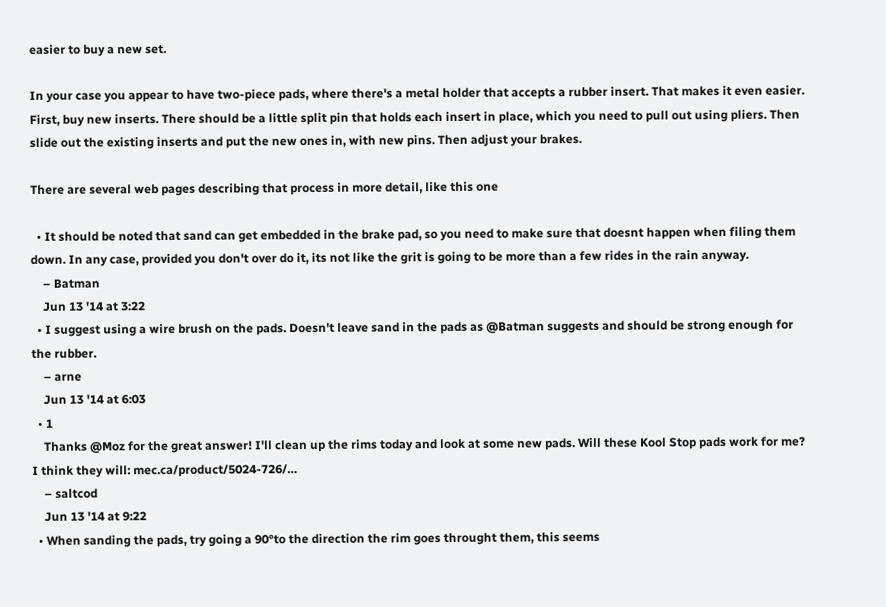easier to buy a new set.

In your case you appear to have two-piece pads, where there's a metal holder that accepts a rubber insert. That makes it even easier. First, buy new inserts. There should be a little split pin that holds each insert in place, which you need to pull out using pliers. Then slide out the existing inserts and put the new ones in, with new pins. Then adjust your brakes.

There are several web pages describing that process in more detail, like this one

  • It should be noted that sand can get embedded in the brake pad, so you need to make sure that doesnt happen when filing them down. In any case, provided you don't over do it, its not like the grit is going to be more than a few rides in the rain anyway.
    – Batman
    Jun 13 '14 at 3:22
  • I suggest using a wire brush on the pads. Doesn't leave sand in the pads as @Batman suggests and should be strong enough for the rubber.
    – arne
    Jun 13 '14 at 6:03
  • 1
    Thanks @Moz for the great answer! I'll clean up the rims today and look at some new pads. Will these Kool Stop pads work for me? I think they will: mec.ca/product/5024-726/…
    – saltcod
    Jun 13 '14 at 9:22
  • When sanding the pads, try going a 90°to the direction the rim goes throught them, this seems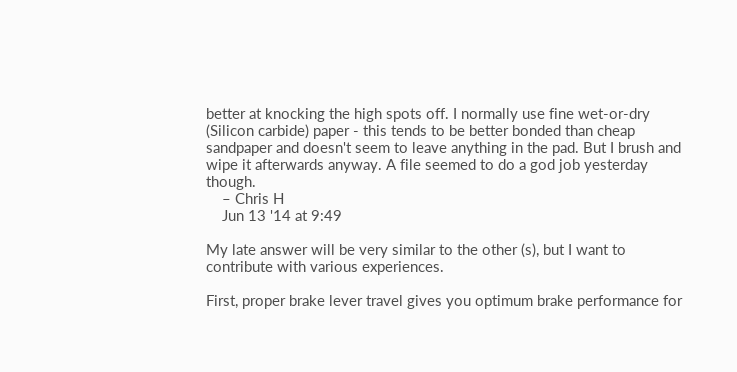better at knocking the high spots off. I normally use fine wet-or-dry (Silicon carbide) paper - this tends to be better bonded than cheap sandpaper and doesn't seem to leave anything in the pad. But I brush and wipe it afterwards anyway. A file seemed to do a god job yesterday though.
    – Chris H
    Jun 13 '14 at 9:49

My late answer will be very similar to the other (s), but I want to contribute with various experiences.

First, proper brake lever travel gives you optimum brake performance for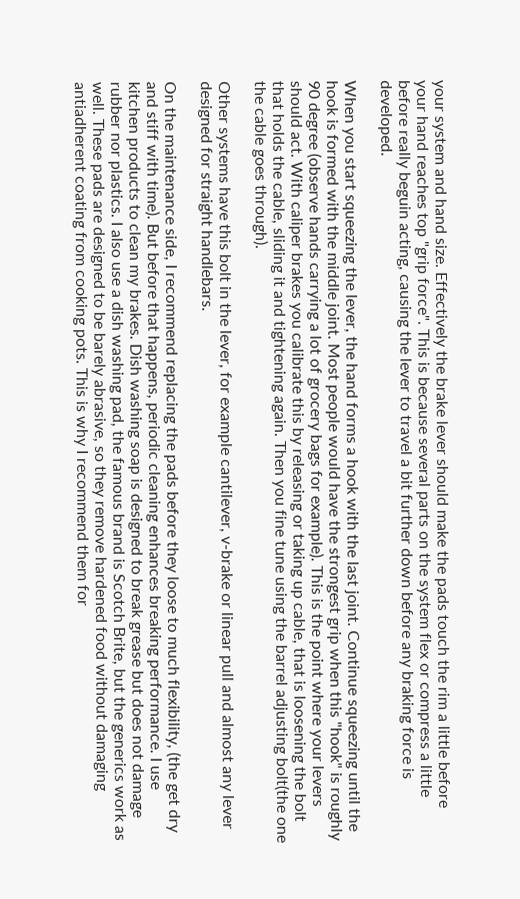your system and hand size. Effectively the brake lever should make the pads touch the rim a little before your hand reaches top "grip force". This is because several parts on the system flex or compress a little before really beguin acting, causing the lever to travel a bit further down before any braking force is developed.

When you start squeezing the lever, the hand forms a hook with the last joint. Continue squeezing until the hook is formed with the middle joint. Most people would have the strongest grip when this "hook" is roughly 90 degree (observe hands carrying a lot of grocery bags for example). This is the point where your levers should act. With caliper brakes you calibrate this by releasing or taking up cable, that is loosening the bolt that holds the cable, sliding it and tightening again. Then you fine tune using the barrel adjusting bolt(the one the cable goes through).

Other systems have this bolt in the lever, for example cantilever, v-brake or linear pull and almost any lever designed for straight handlebars.

On the maintenance side, I recommend replacing the pads before they loose to much flexibility, (the get dry and stiff with time). But before that happens, periodic cleaning enhances breaking performance. I use kitchen products to clean my brakes. Dish washing soap is designed to break grease but does not damage rubber nor plastics. I also use a dish washing pad, the famous brand is Scotch Brite, but the generics work as well. These pads are designed to be barely abrasive, so they remove hardened food without damaging antiadherent coating from cooking pots. This is why I recommend them for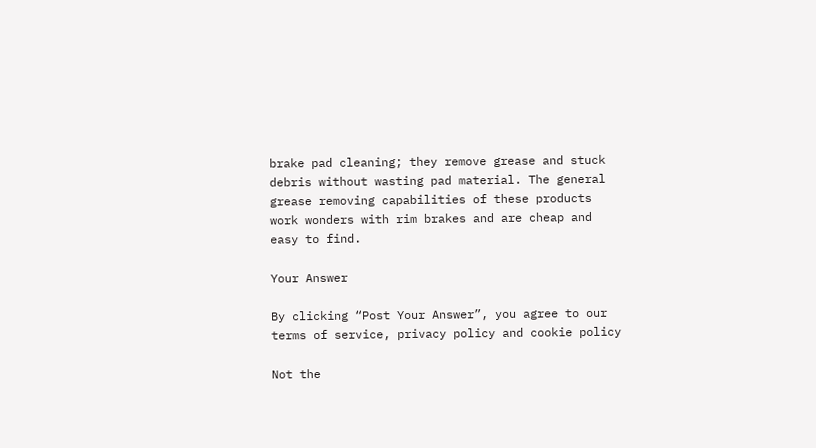brake pad cleaning; they remove grease and stuck debris without wasting pad material. The general grease removing capabilities of these products work wonders with rim brakes and are cheap and easy to find.

Your Answer

By clicking “Post Your Answer”, you agree to our terms of service, privacy policy and cookie policy

Not the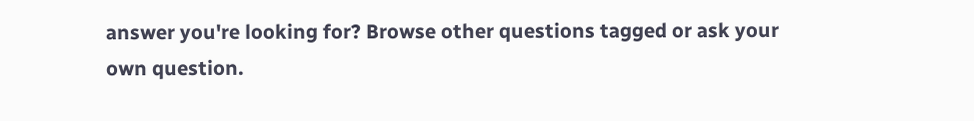answer you're looking for? Browse other questions tagged or ask your own question.